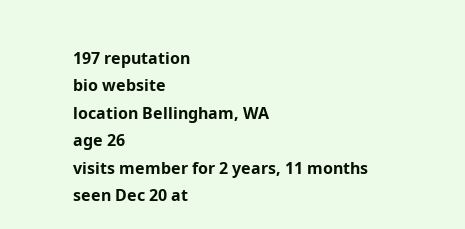197 reputation
bio website
location Bellingham, WA
age 26
visits member for 2 years, 11 months
seen Dec 20 at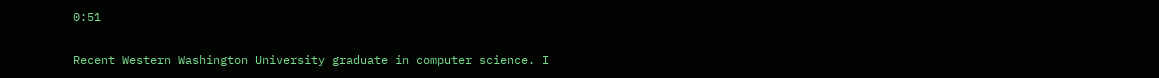0:51

Recent Western Washington University graduate in computer science. I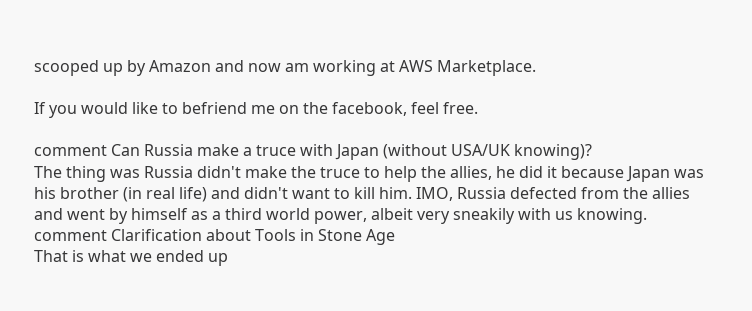scooped up by Amazon and now am working at AWS Marketplace.

If you would like to befriend me on the facebook, feel free.

comment Can Russia make a truce with Japan (without USA/UK knowing)?
The thing was Russia didn't make the truce to help the allies, he did it because Japan was his brother (in real life) and didn't want to kill him. IMO, Russia defected from the allies and went by himself as a third world power, albeit very sneakily with us knowing.
comment Clarification about Tools in Stone Age
That is what we ended up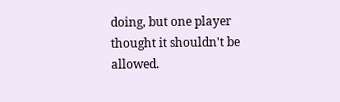doing, but one player thought it shouldn't be allowed.